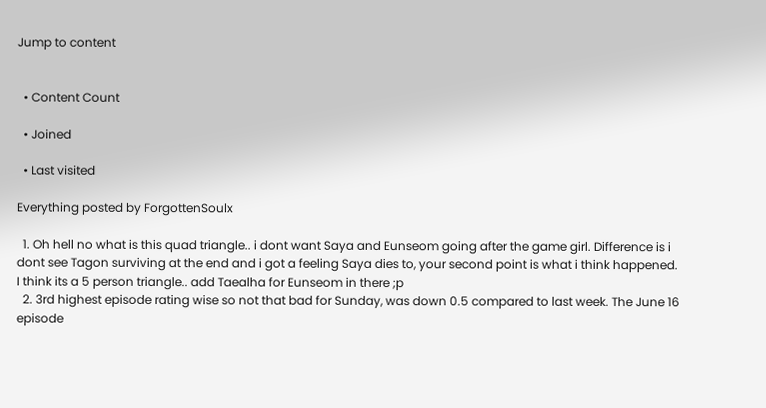Jump to content


  • Content Count

  • Joined

  • Last visited

Everything posted by ForgottenSoulx

  1. Oh hell no what is this quad triangle.. i dont want Saya and Eunseom going after the game girl. Difference is i dont see Tagon surviving at the end and i got a feeling Saya dies to, your second point is what i think happened. I think its a 5 person triangle.. add Taealha for Eunseom in there ;p
  2. 3rd highest episode rating wise so not that bad for Sunday, was down 0.5 compared to last week. The June 16 episode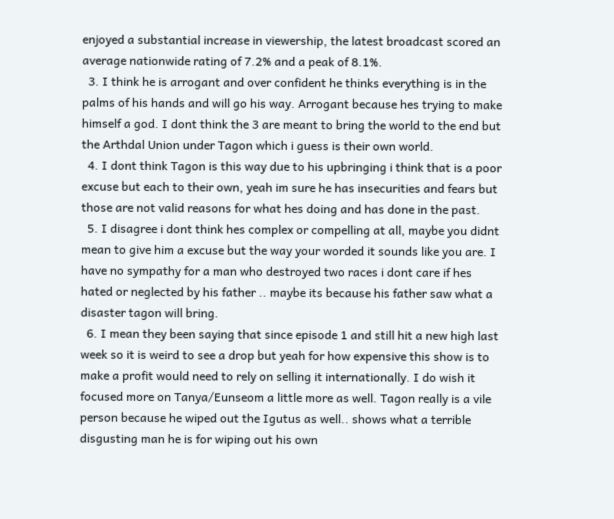enjoyed a substantial increase in viewership, the latest broadcast scored an average nationwide rating of 7.2% and a peak of 8.1%.
  3. I think he is arrogant and over confident he thinks everything is in the palms of his hands and will go his way. Arrogant because hes trying to make himself a god. I dont think the 3 are meant to bring the world to the end but the Arthdal Union under Tagon which i guess is their own world.
  4. I dont think Tagon is this way due to his upbringing i think that is a poor excuse but each to their own, yeah im sure he has insecurities and fears but those are not valid reasons for what hes doing and has done in the past.
  5. I disagree i dont think hes complex or compelling at all, maybe you didnt mean to give him a excuse but the way your worded it sounds like you are. I have no sympathy for a man who destroyed two races i dont care if hes hated or neglected by his father .. maybe its because his father saw what a disaster tagon will bring.
  6. I mean they been saying that since episode 1 and still hit a new high last week so it is weird to see a drop but yeah for how expensive this show is to make a profit would need to rely on selling it internationally. I do wish it focused more on Tanya/Eunseom a little more as well. Tagon really is a vile person because he wiped out the Igutus as well.. shows what a terrible disgusting man he is for wiping out his own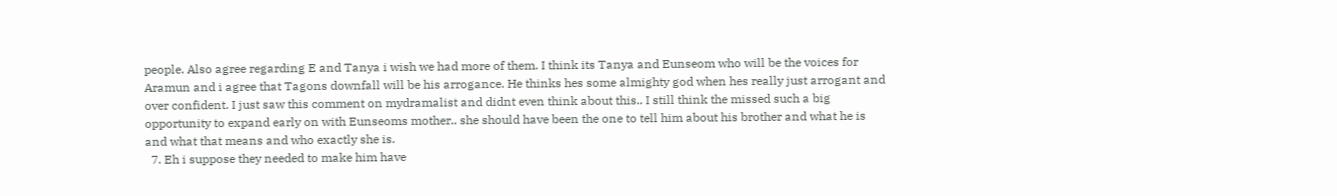people. Also agree regarding E and Tanya i wish we had more of them. I think its Tanya and Eunseom who will be the voices for Aramun and i agree that Tagons downfall will be his arrogance. He thinks hes some almighty god when hes really just arrogant and over confident. I just saw this comment on mydramalist and didnt even think about this.. I still think the missed such a big opportunity to expand early on with Eunseoms mother.. she should have been the one to tell him about his brother and what he is and what that means and who exactly she is.
  7. Eh i suppose they needed to make him have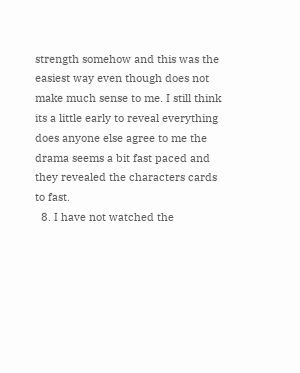strength somehow and this was the easiest way even though does not make much sense to me. I still think its a little early to reveal everything does anyone else agree to me the drama seems a bit fast paced and they revealed the characters cards to fast.
  8. I have not watched the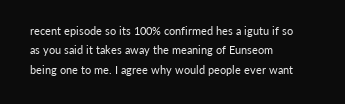recent episode so its 100% confirmed hes a igutu if so as you said it takes away the meaning of Eunseom being one to me. I agree why would people ever want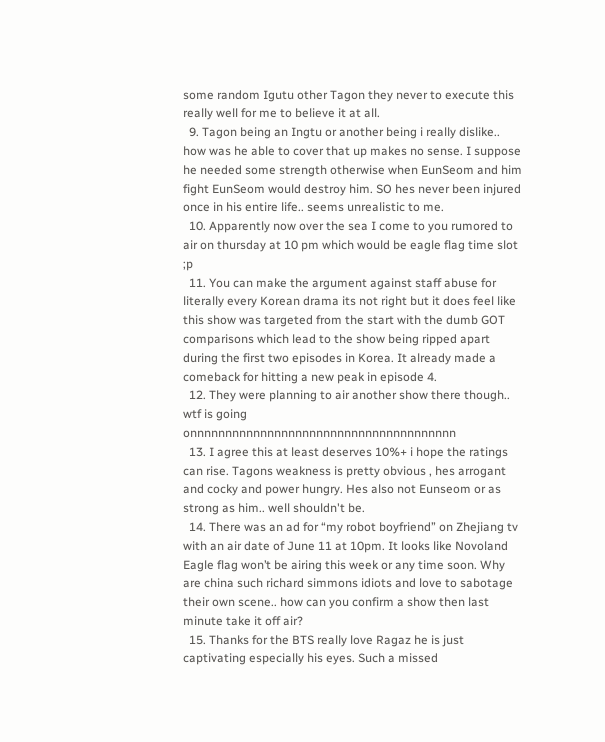some random Igutu other Tagon they never to execute this really well for me to believe it at all.
  9. Tagon being an Ingtu or another being i really dislike.. how was he able to cover that up makes no sense. I suppose he needed some strength otherwise when EunSeom and him fight EunSeom would destroy him. SO hes never been injured once in his entire life.. seems unrealistic to me.
  10. Apparently now over the sea I come to you rumored to air on thursday at 10 pm which would be eagle flag time slot ;p
  11. You can make the argument against staff abuse for literally every Korean drama its not right but it does feel like this show was targeted from the start with the dumb GOT comparisons which lead to the show being ripped apart during the first two episodes in Korea. It already made a comeback for hitting a new peak in episode 4.
  12. They were planning to air another show there though.. wtf is going onnnnnnnnnnnnnnnnnnnnnnnnnnnnnnnnnnnnnn
  13. I agree this at least deserves 10%+ i hope the ratings can rise. Tagons weakness is pretty obvious , hes arrogant and cocky and power hungry. Hes also not Eunseom or as strong as him.. well shouldn't be.
  14. There was an ad for “my robot boyfriend” on Zhejiang tv with an air date of June 11 at 10pm. It looks like Novoland Eagle flag won’t be airing this week or any time soon. Why are china such richard simmons idiots and love to sabotage their own scene.. how can you confirm a show then last minute take it off air?
  15. Thanks for the BTS really love Ragaz he is just captivating especially his eyes. Such a missed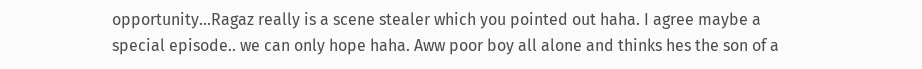opportunity...Ragaz really is a scene stealer which you pointed out haha. I agree maybe a special episode.. we can only hope haha. Aww poor boy all alone and thinks hes the son of a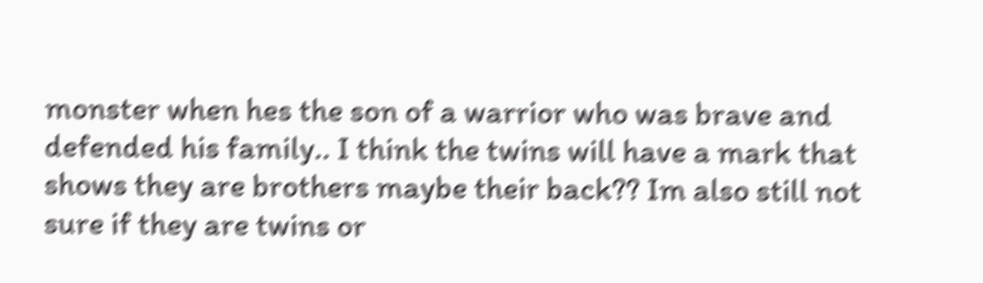monster when hes the son of a warrior who was brave and defended his family.. I think the twins will have a mark that shows they are brothers maybe their back?? Im also still not sure if they are twins or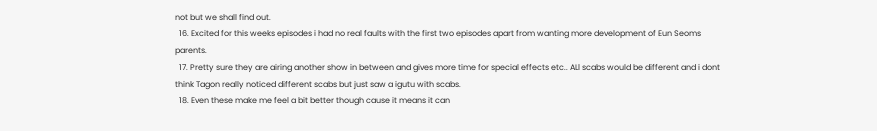not but we shall find out.
  16. Excited for this weeks episodes i had no real faults with the first two episodes apart from wanting more development of Eun Seoms parents.
  17. Pretty sure they are airing another show in between and gives more time for special effects etc.. ALl scabs would be different and i dont think Tagon really noticed different scabs but just saw a igutu with scabs.
  18. Even these make me feel a bit better though cause it means it can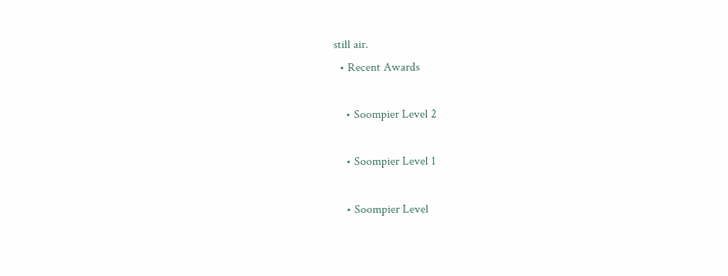still air.
  • Recent Awards

    • Soompier Level 2

    • Soompier Level 1

    • Soompier Level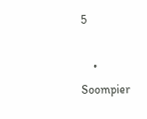5

    • Soompier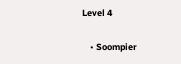Level 4

    • Soompier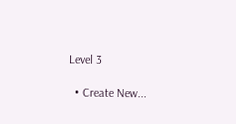Level 3

  • Create New...